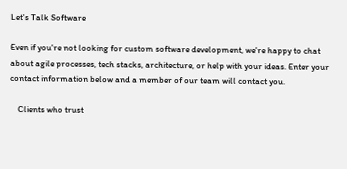Let's Talk Software

Even if you're not looking for custom software development, we're happy to chat about agile processes, tech stacks, architecture, or help with your ideas. Enter your contact information below and a member of our team will contact you.

    Clients who trust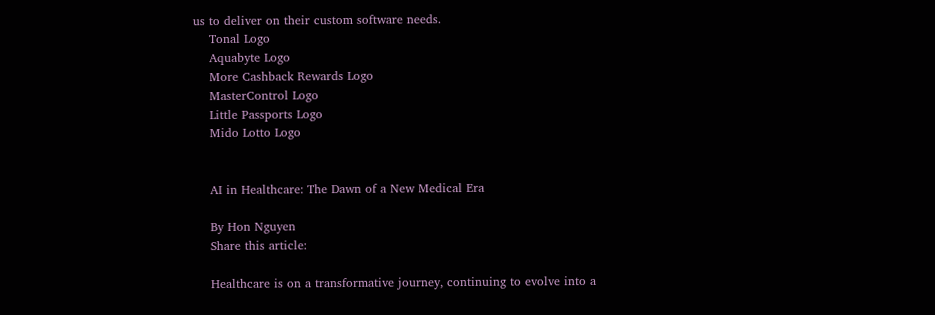us to deliver on their custom software needs.
    Tonal Logo
    Aquabyte Logo
    More Cashback Rewards Logo
    MasterControl Logo
    Little Passports Logo
    Mido Lotto Logo


    AI in Healthcare: The Dawn of a New Medical Era

    By Hon Nguyen
    Share this article:

    Healthcare is on a transformative journey, continuing to evolve into a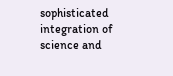sophisticated integration of science and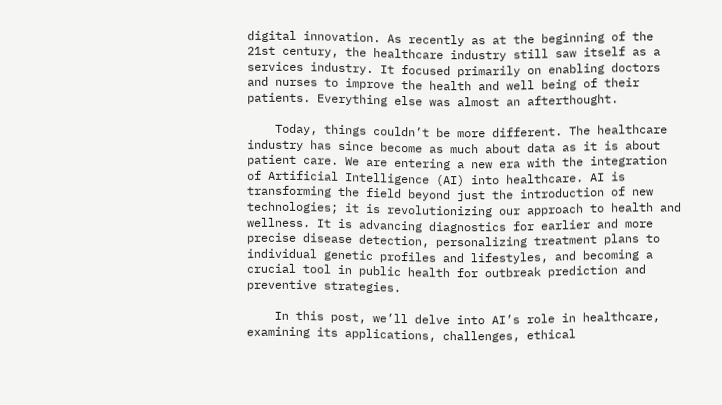digital innovation. As recently as at the beginning of the 21st century, the healthcare industry still saw itself as a services industry. It focused primarily on enabling doctors and nurses to improve the health and well being of their patients. Everything else was almost an afterthought.

    Today, things couldn’t be more different. The healthcare industry has since become as much about data as it is about patient care. We are entering a new era with the integration of Artificial Intelligence (AI) into healthcare. AI is transforming the field beyond just the introduction of new technologies; it is revolutionizing our approach to health and wellness. It is advancing diagnostics for earlier and more precise disease detection, personalizing treatment plans to individual genetic profiles and lifestyles, and becoming a crucial tool in public health for outbreak prediction and preventive strategies.

    In this post, we’ll delve into AI’s role in healthcare, examining its applications, challenges, ethical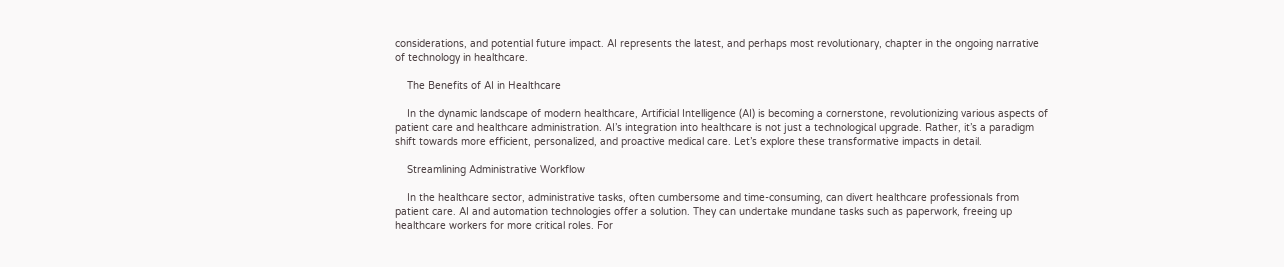considerations, and potential future impact. AI represents the latest, and perhaps most revolutionary, chapter in the ongoing narrative of technology in healthcare.

    The Benefits of AI in Healthcare

    In the dynamic landscape of modern healthcare, Artificial Intelligence (AI) is becoming a cornerstone, revolutionizing various aspects of patient care and healthcare administration. AI’s integration into healthcare is not just a technological upgrade. Rather, it’s a paradigm shift towards more efficient, personalized, and proactive medical care. Let’s explore these transformative impacts in detail.

    Streamlining Administrative Workflow

    In the healthcare sector, administrative tasks, often cumbersome and time-consuming, can divert healthcare professionals from patient care. AI and automation technologies offer a solution. They can undertake mundane tasks such as paperwork, freeing up healthcare workers for more critical roles. For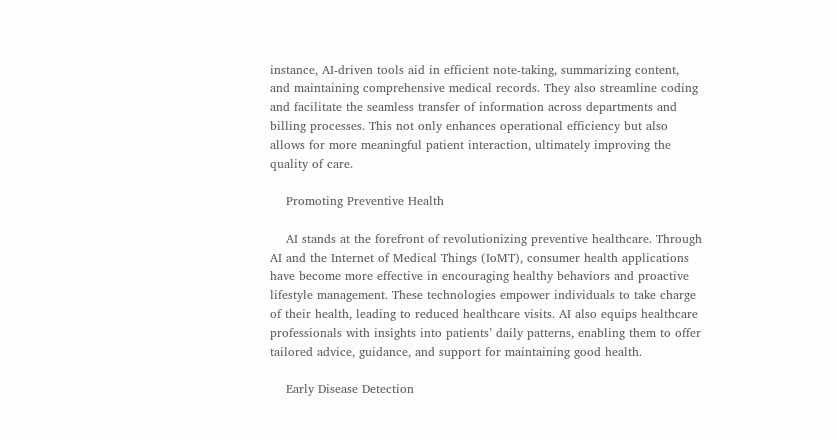instance, AI-driven tools aid in efficient note-taking, summarizing content, and maintaining comprehensive medical records. They also streamline coding and facilitate the seamless transfer of information across departments and billing processes. This not only enhances operational efficiency but also allows for more meaningful patient interaction, ultimately improving the quality of care.

    Promoting Preventive Health

    AI stands at the forefront of revolutionizing preventive healthcare. Through AI and the Internet of Medical Things (IoMT), consumer health applications have become more effective in encouraging healthy behaviors and proactive lifestyle management. These technologies empower individuals to take charge of their health, leading to reduced healthcare visits. AI also equips healthcare professionals with insights into patients’ daily patterns, enabling them to offer tailored advice, guidance, and support for maintaining good health.

    Early Disease Detection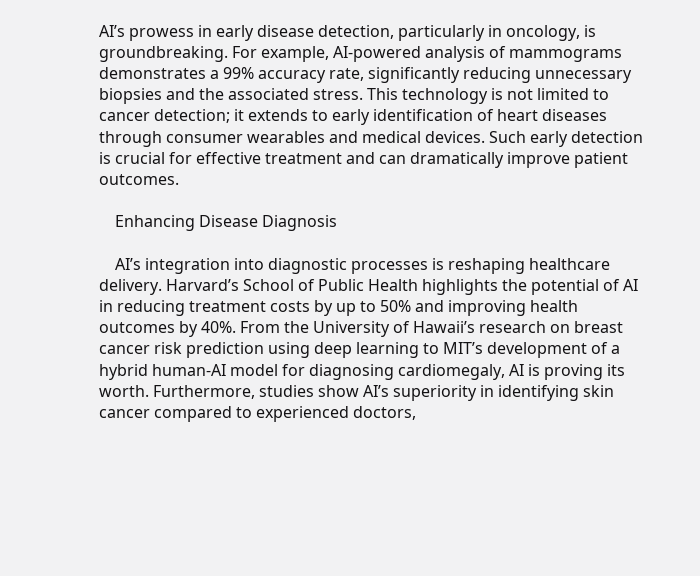AI’s prowess in early disease detection, particularly in oncology, is groundbreaking. For example, AI-powered analysis of mammograms demonstrates a 99% accuracy rate, significantly reducing unnecessary biopsies and the associated stress. This technology is not limited to cancer detection; it extends to early identification of heart diseases through consumer wearables and medical devices. Such early detection is crucial for effective treatment and can dramatically improve patient outcomes.

    Enhancing Disease Diagnosis

    AI’s integration into diagnostic processes is reshaping healthcare delivery. Harvard’s School of Public Health highlights the potential of AI in reducing treatment costs by up to 50% and improving health outcomes by 40%. From the University of Hawaii’s research on breast cancer risk prediction using deep learning to MIT’s development of a hybrid human-AI model for diagnosing cardiomegaly, AI is proving its worth. Furthermore, studies show AI’s superiority in identifying skin cancer compared to experienced doctors,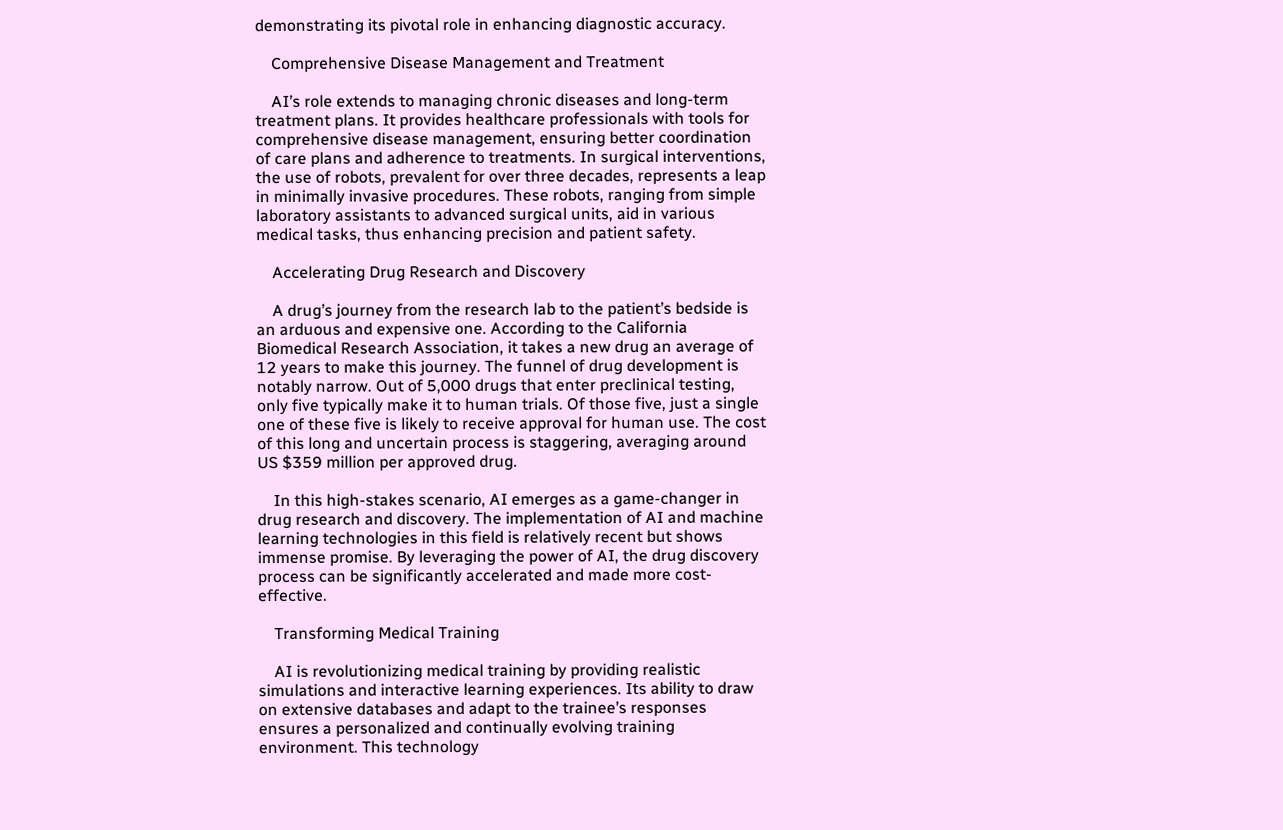demonstrating its pivotal role in enhancing diagnostic accuracy.

    Comprehensive Disease Management and Treatment

    AI’s role extends to managing chronic diseases and long-term treatment plans. It provides healthcare professionals with tools for comprehensive disease management, ensuring better coordination of care plans and adherence to treatments. In surgical interventions, the use of robots, prevalent for over three decades, represents a leap in minimally invasive procedures. These robots, ranging from simple laboratory assistants to advanced surgical units, aid in various medical tasks, thus enhancing precision and patient safety.

    Accelerating Drug Research and Discovery

    A drug’s journey from the research lab to the patient’s bedside is an arduous and expensive one. According to the California Biomedical Research Association, it takes a new drug an average of 12 years to make this journey. The funnel of drug development is notably narrow. Out of 5,000 drugs that enter preclinical testing, only five typically make it to human trials. Of those five, just a single one of these five is likely to receive approval for human use. The cost of this long and uncertain process is staggering, averaging around US $359 million per approved drug.

    In this high-stakes scenario, AI emerges as a game-changer in drug research and discovery. The implementation of AI and machine learning technologies in this field is relatively recent but shows immense promise. By leveraging the power of AI, the drug discovery process can be significantly accelerated and made more cost-effective.

    Transforming Medical Training

    AI is revolutionizing medical training by providing realistic simulations and interactive learning experiences. Its ability to draw on extensive databases and adapt to the trainee’s responses ensures a personalized and continually evolving training environment. This technology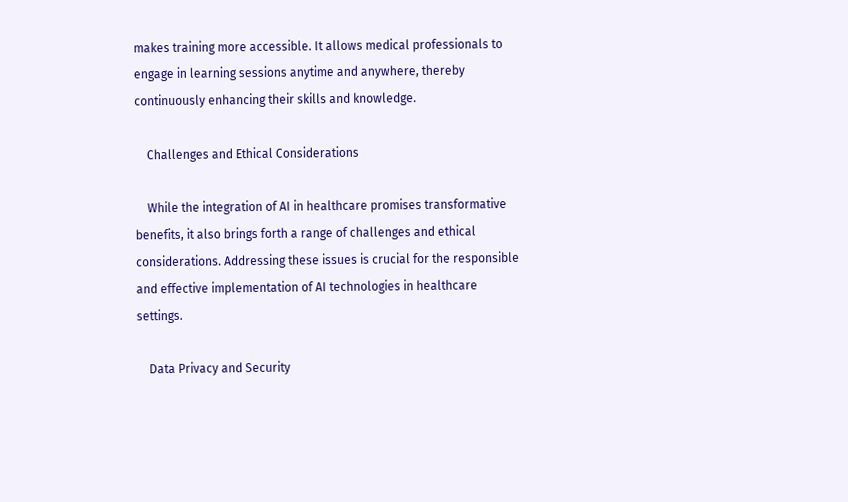makes training more accessible. It allows medical professionals to engage in learning sessions anytime and anywhere, thereby continuously enhancing their skills and knowledge.

    Challenges and Ethical Considerations

    While the integration of AI in healthcare promises transformative benefits, it also brings forth a range of challenges and ethical considerations. Addressing these issues is crucial for the responsible and effective implementation of AI technologies in healthcare settings.

    Data Privacy and Security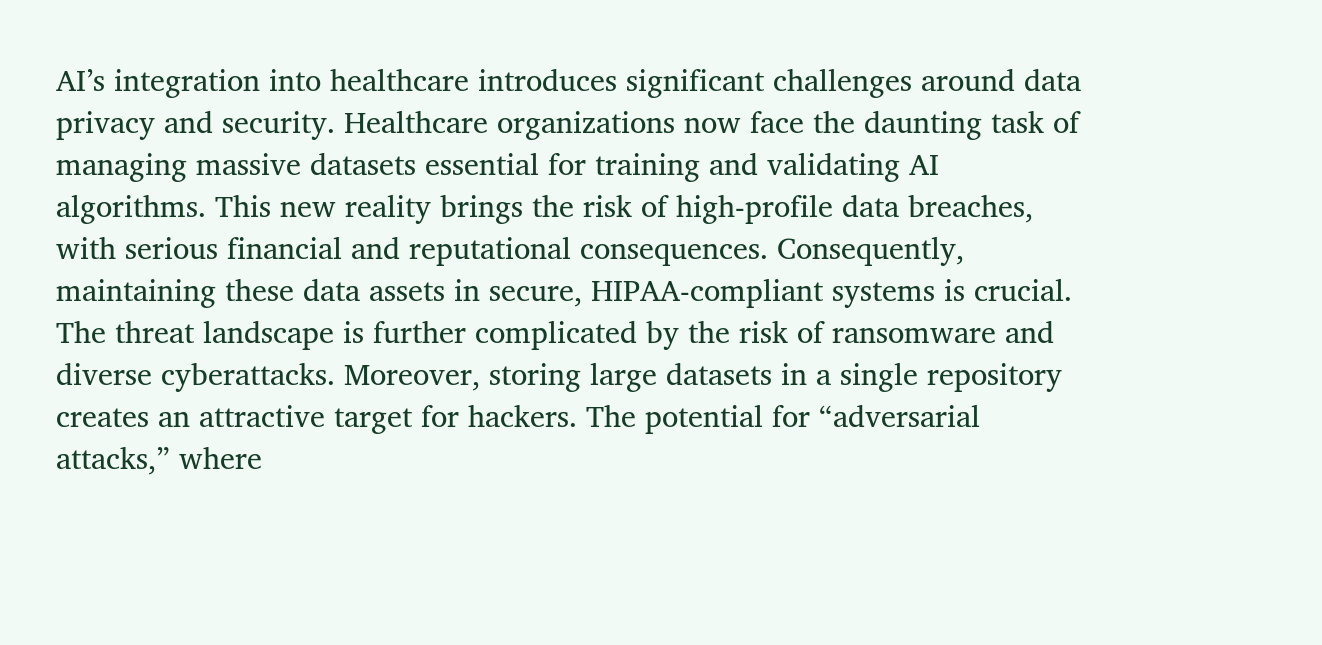AI’s integration into healthcare introduces significant challenges around data privacy and security. Healthcare organizations now face the daunting task of managing massive datasets essential for training and validating AI algorithms. This new reality brings the risk of high-profile data breaches, with serious financial and reputational consequences. Consequently, maintaining these data assets in secure, HIPAA-compliant systems is crucial. The threat landscape is further complicated by the risk of ransomware and diverse cyberattacks. Moreover, storing large datasets in a single repository creates an attractive target for hackers. The potential for “adversarial attacks,” where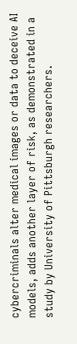cybercriminals alter medical images or data to deceive AI models, adds another layer of risk, as demonstrated in a study by University of Pittsburgh researchers.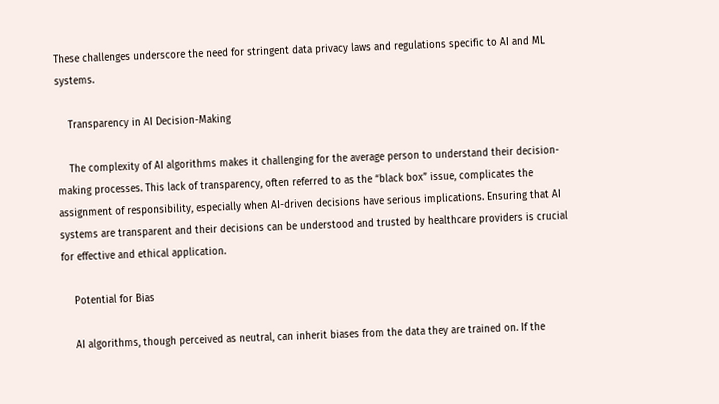These challenges underscore the need for stringent data privacy laws and regulations specific to AI and ML systems.

    Transparency in AI Decision-Making

    The complexity of AI algorithms makes it challenging for the average person to understand their decision-making processes. This lack of transparency, often referred to as the “black box” issue, complicates the assignment of responsibility, especially when AI-driven decisions have serious implications. Ensuring that AI systems are transparent and their decisions can be understood and trusted by healthcare providers is crucial for effective and ethical application.

    Potential for Bias

    AI algorithms, though perceived as neutral, can inherit biases from the data they are trained on. If the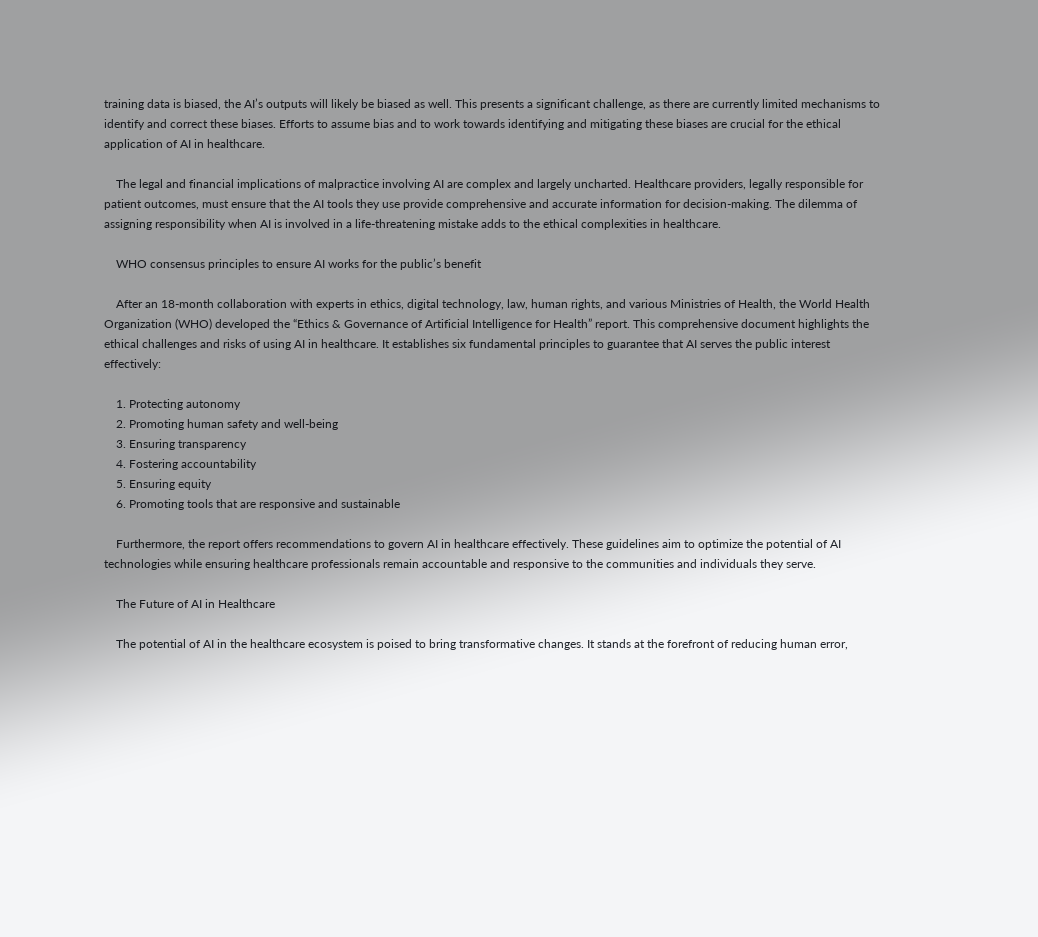training data is biased, the AI’s outputs will likely be biased as well. This presents a significant challenge, as there are currently limited mechanisms to identify and correct these biases. Efforts to assume bias and to work towards identifying and mitigating these biases are crucial for the ethical application of AI in healthcare.

    The legal and financial implications of malpractice involving AI are complex and largely uncharted. Healthcare providers, legally responsible for patient outcomes, must ensure that the AI tools they use provide comprehensive and accurate information for decision-making. The dilemma of assigning responsibility when AI is involved in a life-threatening mistake adds to the ethical complexities in healthcare.

    WHO consensus principles to ensure AI works for the public’s benefit

    After an 18-month collaboration with experts in ethics, digital technology, law, human rights, and various Ministries of Health, the World Health Organization (WHO) developed the “Ethics & Governance of Artificial Intelligence for Health” report. This comprehensive document highlights the ethical challenges and risks of using AI in healthcare. It establishes six fundamental principles to guarantee that AI serves the public interest effectively:

    1. Protecting autonomy
    2. Promoting human safety and well-being
    3. Ensuring transparency
    4. Fostering accountability
    5. Ensuring equity
    6. Promoting tools that are responsive and sustainable

    Furthermore, the report offers recommendations to govern AI in healthcare effectively. These guidelines aim to optimize the potential of AI technologies while ensuring healthcare professionals remain accountable and responsive to the communities and individuals they serve.

    The Future of AI in Healthcare

    The potential of AI in the healthcare ecosystem is poised to bring transformative changes. It stands at the forefront of reducing human error,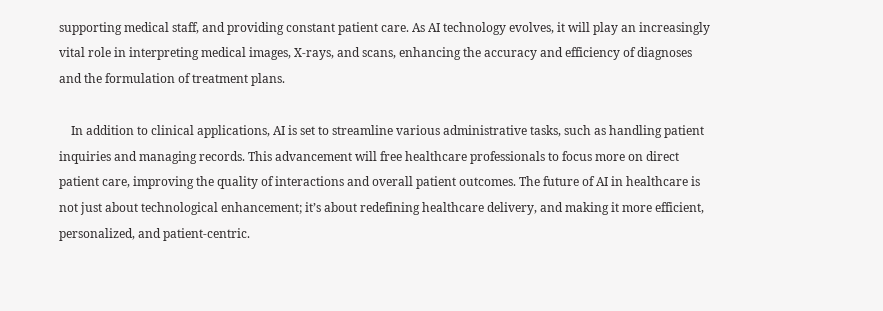supporting medical staff, and providing constant patient care. As AI technology evolves, it will play an increasingly vital role in interpreting medical images, X-rays, and scans, enhancing the accuracy and efficiency of diagnoses and the formulation of treatment plans.

    In addition to clinical applications, AI is set to streamline various administrative tasks, such as handling patient inquiries and managing records. This advancement will free healthcare professionals to focus more on direct patient care, improving the quality of interactions and overall patient outcomes. The future of AI in healthcare is not just about technological enhancement; it’s about redefining healthcare delivery, and making it more efficient, personalized, and patient-centric.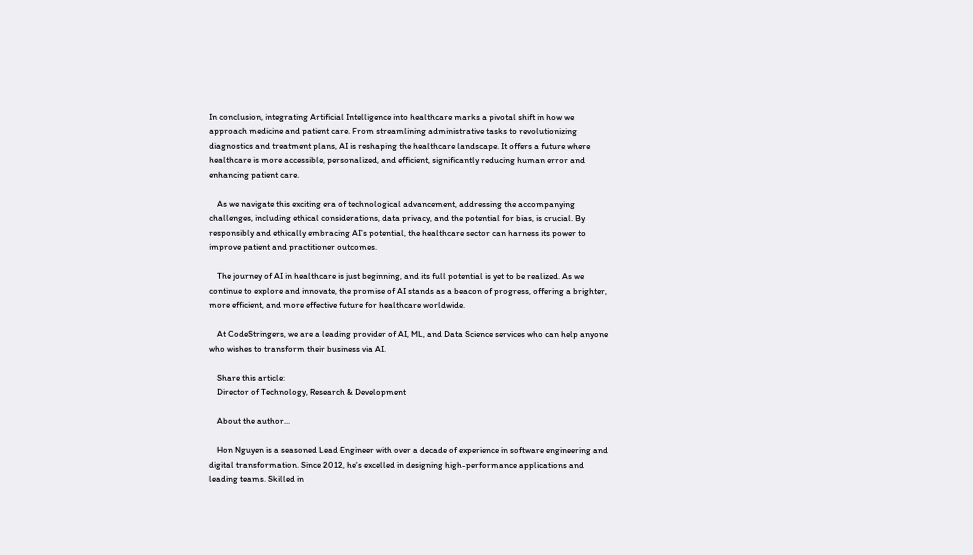In conclusion, integrating Artificial Intelligence into healthcare marks a pivotal shift in how we approach medicine and patient care. From streamlining administrative tasks to revolutionizing diagnostics and treatment plans, AI is reshaping the healthcare landscape. It offers a future where healthcare is more accessible, personalized, and efficient, significantly reducing human error and enhancing patient care.

    As we navigate this exciting era of technological advancement, addressing the accompanying challenges, including ethical considerations, data privacy, and the potential for bias, is crucial. By responsibly and ethically embracing AI’s potential, the healthcare sector can harness its power to improve patient and practitioner outcomes.

    The journey of AI in healthcare is just beginning, and its full potential is yet to be realized. As we continue to explore and innovate, the promise of AI stands as a beacon of progress, offering a brighter, more efficient, and more effective future for healthcare worldwide.

    At CodeStringers, we are a leading provider of AI, ML, and Data Science services who can help anyone who wishes to transform their business via AI.

    Share this article:
    Director of Technology, Research & Development

    About the author...

    Hon Nguyen is a seasoned Lead Engineer with over a decade of experience in software engineering and digital transformation. Since 2012, he's excelled in designing high-performance applications and leading teams. Skilled in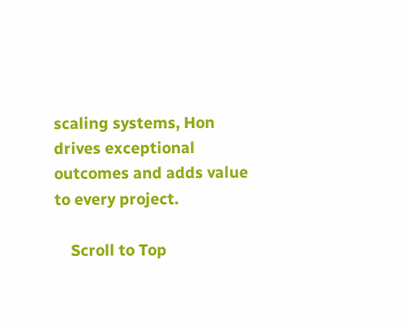scaling systems, Hon drives exceptional outcomes and adds value to every project.

    Scroll to Top